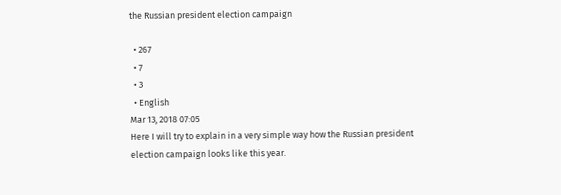the Russian president election campaign

  • 267
  • 7
  • 3
  • English
Mar 13, 2018 07:05
Here I will try to explain in a very simple way how the Russian president election campaign looks like this year.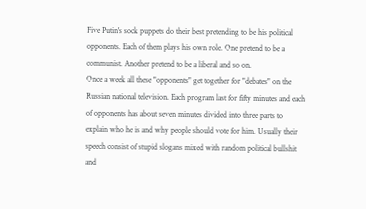Five Putin's sock puppets do their best pretending to be his political opponents. Each of them plays his own role. One pretend to be a communist. Another pretend to be a liberal and so on.
Once a week all these "opponents" get together for "debates" on the Russian national television. Each program last for fifty minutes and each of opponents has about seven minutes divided into three parts to explain who he is and why people should vote for him. Usually their speech consist of stupid slogans mixed with random political bullshit and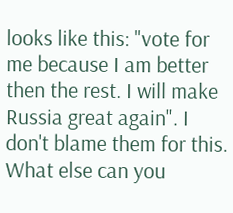looks like this: "vote for me because I am better then the rest. I will make Russia great again". I don't blame them for this. What else can you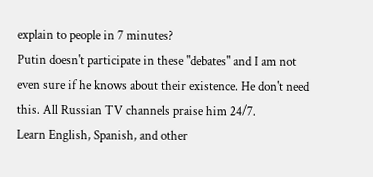explain to people in 7 minutes?
Putin doesn't participate in these "debates" and I am not even sure if he knows about their existence. He don't need this. All Russian TV channels praise him 24/7.
Learn English, Spanish, and other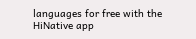languages for free with the HiNative app